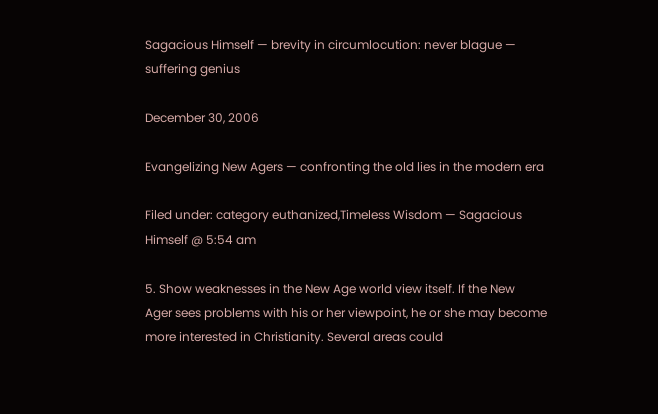Sagacious Himself — brevity in circumlocution: never blague — suffering genius

December 30, 2006

Evangelizing New Agers — confronting the old lies in the modern era

Filed under: category euthanized,Timeless Wisdom — Sagacious Himself @ 5:54 am

5. Show weaknesses in the New Age world view itself. If the New
Ager sees problems with his or her viewpoint, he or she may become
more interested in Christianity. Several areas could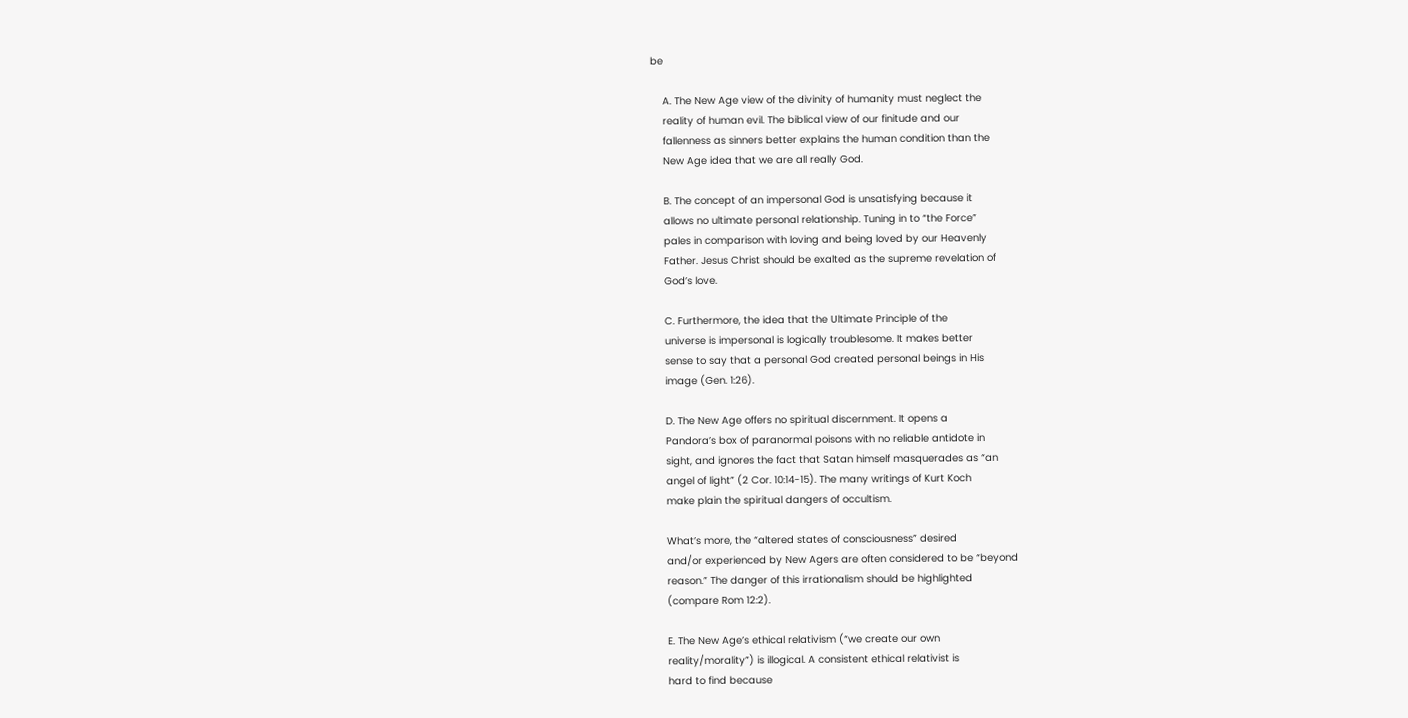be

    A. The New Age view of the divinity of humanity must neglect the
    reality of human evil. The biblical view of our finitude and our
    fallenness as sinners better explains the human condition than the
    New Age idea that we are all really God.

    B. The concept of an impersonal God is unsatisfying because it
    allows no ultimate personal relationship. Tuning in to “the Force”
    pales in comparison with loving and being loved by our Heavenly
    Father. Jesus Christ should be exalted as the supreme revelation of
    God’s love.

    C. Furthermore, the idea that the Ultimate Principle of the
    universe is impersonal is logically troublesome. It makes better
    sense to say that a personal God created personal beings in His
    image (Gen. 1:26).

    D. The New Age offers no spiritual discernment. It opens a
    Pandora’s box of paranormal poisons with no reliable antidote in
    sight, and ignores the fact that Satan himself masquerades as “an
    angel of light” (2 Cor. 10:14-15). The many writings of Kurt Koch
    make plain the spiritual dangers of occultism.

    What’s more, the “altered states of consciousness” desired
    and/or experienced by New Agers are often considered to be “beyond
    reason.” The danger of this irrationalism should be highlighted
    (compare Rom 12:2).

    E. The New Age’s ethical relativism (“we create our own
    reality/morality”) is illogical. A consistent ethical relativist is
    hard to find because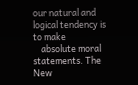our natural and logical tendency is to make
    absolute moral statements. The New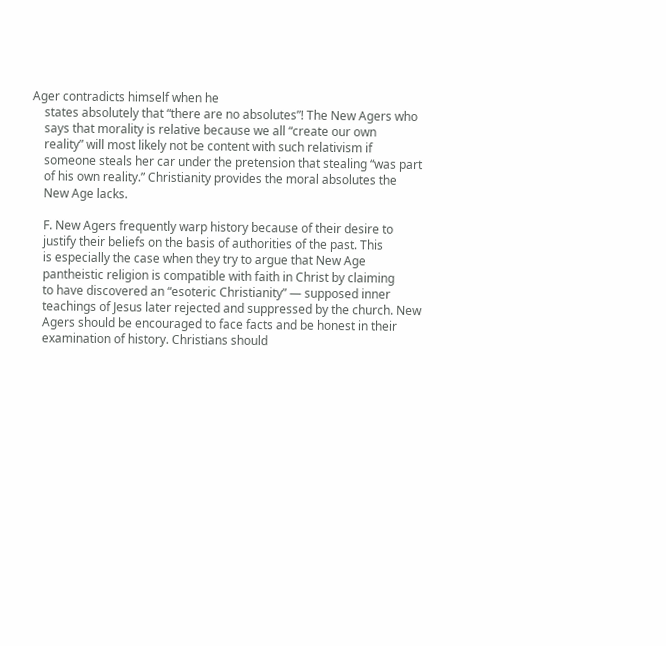Ager contradicts himself when he
    states absolutely that “there are no absolutes”! The New Agers who
    says that morality is relative because we all “create our own
    reality” will most likely not be content with such relativism if
    someone steals her car under the pretension that stealing “was part
    of his own reality.” Christianity provides the moral absolutes the
    New Age lacks.

    F. New Agers frequently warp history because of their desire to
    justify their beliefs on the basis of authorities of the past. This
    is especially the case when they try to argue that New Age
    pantheistic religion is compatible with faith in Christ by claiming
    to have discovered an “esoteric Christianity” — supposed inner
    teachings of Jesus later rejected and suppressed by the church. New
    Agers should be encouraged to face facts and be honest in their
    examination of history. Christians should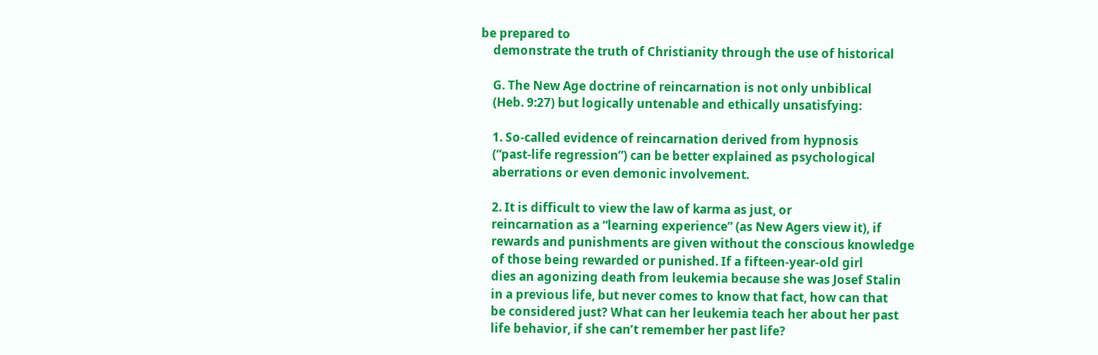be prepared to
    demonstrate the truth of Christianity through the use of historical

    G. The New Age doctrine of reincarnation is not only unbiblical
    (Heb. 9:27) but logically untenable and ethically unsatisfying:

    1. So-called evidence of reincarnation derived from hypnosis
    (“past-life regression”) can be better explained as psychological
    aberrations or even demonic involvement.

    2. It is difficult to view the law of karma as just, or
    reincarnation as a “learning experience” (as New Agers view it), if
    rewards and punishments are given without the conscious knowledge
    of those being rewarded or punished. If a fifteen-year-old girl
    dies an agonizing death from leukemia because she was Josef Stalin
    in a previous life, but never comes to know that fact, how can that
    be considered just? What can her leukemia teach her about her past
    life behavior, if she can’t remember her past life?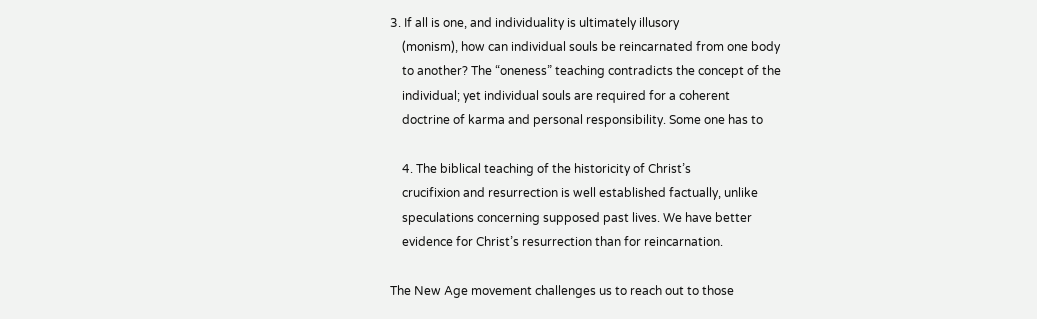3. If all is one, and individuality is ultimately illusory
    (monism), how can individual souls be reincarnated from one body
    to another? The “oneness” teaching contradicts the concept of the
    individual; yet individual souls are required for a coherent
    doctrine of karma and personal responsibility. Some one has to

    4. The biblical teaching of the historicity of Christ’s
    crucifixion and resurrection is well established factually, unlike
    speculations concerning supposed past lives. We have better
    evidence for Christ’s resurrection than for reincarnation.

The New Age movement challenges us to reach out to those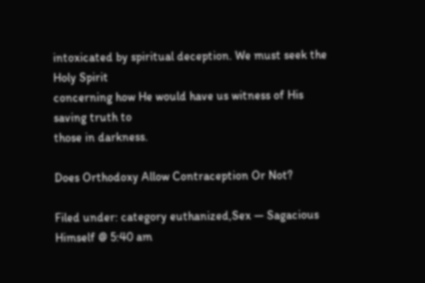intoxicated by spiritual deception. We must seek the Holy Spirit
concerning how He would have us witness of His saving truth to
those in darkness.

Does Orthodoxy Allow Contraception Or Not?

Filed under: category euthanized,Sex — Sagacious Himself @ 5:40 am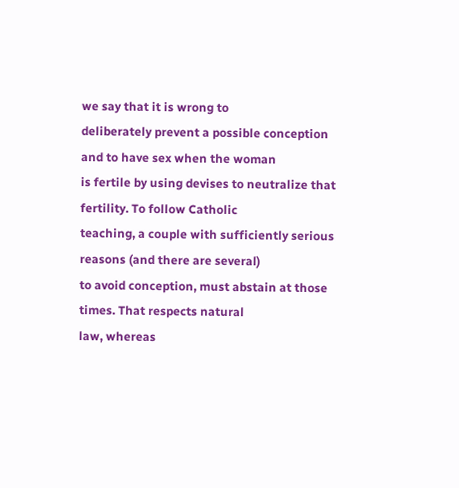we say that it is wrong to
deliberately prevent a possible conception and to have sex when the woman
is fertile by using devises to neutralize that fertility. To follow Catholic
teaching, a couple with sufficiently serious reasons (and there are several)
to avoid conception, must abstain at those times. That respects natural
law, whereas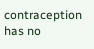contraception has no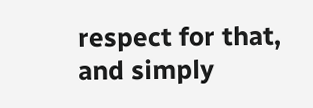respect for that, and simply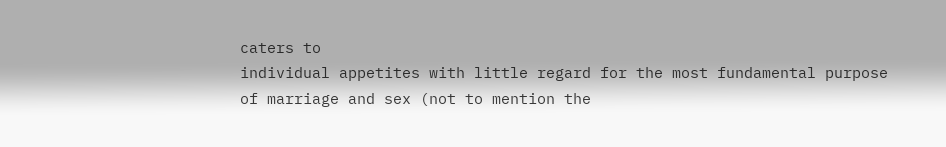caters to
individual appetites with little regard for the most fundamental purpose
of marriage and sex (not to mention the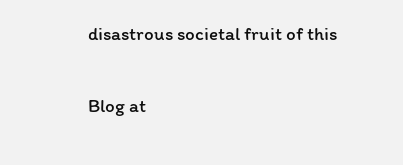disastrous societal fruit of this

Blog at